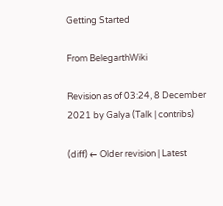Getting Started

From BelegarthWiki

Revision as of 03:24, 8 December 2021 by Galya (Talk | contribs)

(diff) ← Older revision | Latest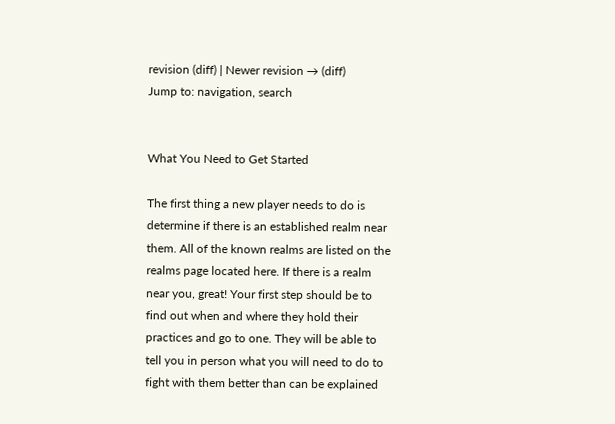revision (diff) | Newer revision → (diff)
Jump to: navigation, search


What You Need to Get Started

The first thing a new player needs to do is determine if there is an established realm near them. All of the known realms are listed on the realms page located here. If there is a realm near you, great! Your first step should be to find out when and where they hold their practices and go to one. They will be able to tell you in person what you will need to do to fight with them better than can be explained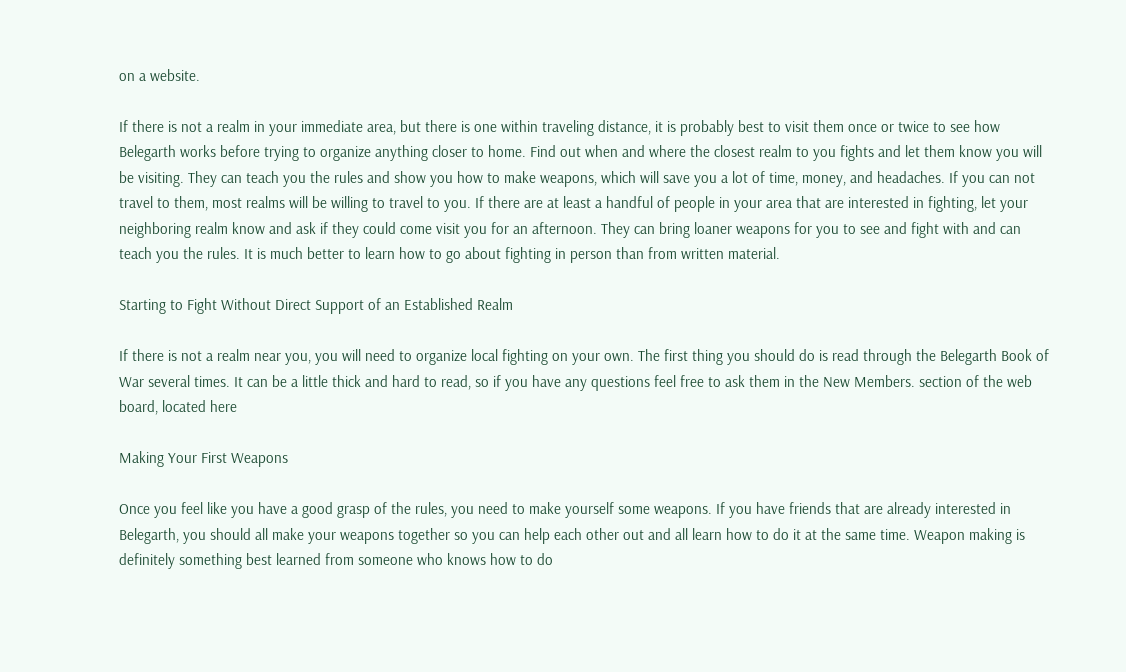on a website.

If there is not a realm in your immediate area, but there is one within traveling distance, it is probably best to visit them once or twice to see how Belegarth works before trying to organize anything closer to home. Find out when and where the closest realm to you fights and let them know you will be visiting. They can teach you the rules and show you how to make weapons, which will save you a lot of time, money, and headaches. If you can not travel to them, most realms will be willing to travel to you. If there are at least a handful of people in your area that are interested in fighting, let your neighboring realm know and ask if they could come visit you for an afternoon. They can bring loaner weapons for you to see and fight with and can teach you the rules. It is much better to learn how to go about fighting in person than from written material.

Starting to Fight Without Direct Support of an Established Realm

If there is not a realm near you, you will need to organize local fighting on your own. The first thing you should do is read through the Belegarth Book of War several times. It can be a little thick and hard to read, so if you have any questions feel free to ask them in the New Members. section of the web board, located here

Making Your First Weapons

Once you feel like you have a good grasp of the rules, you need to make yourself some weapons. If you have friends that are already interested in Belegarth, you should all make your weapons together so you can help each other out and all learn how to do it at the same time. Weapon making is definitely something best learned from someone who knows how to do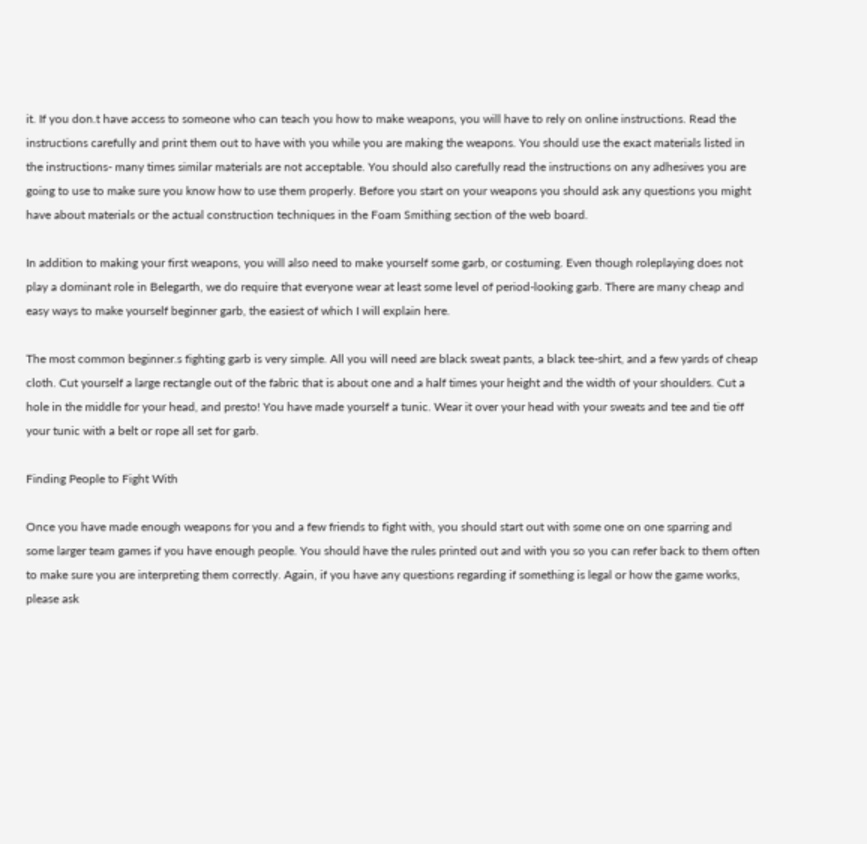it. If you don.t have access to someone who can teach you how to make weapons, you will have to rely on online instructions. Read the instructions carefully and print them out to have with you while you are making the weapons. You should use the exact materials listed in the instructions- many times similar materials are not acceptable. You should also carefully read the instructions on any adhesives you are going to use to make sure you know how to use them properly. Before you start on your weapons you should ask any questions you might have about materials or the actual construction techniques in the Foam Smithing section of the web board.

In addition to making your first weapons, you will also need to make yourself some garb, or costuming. Even though roleplaying does not play a dominant role in Belegarth, we do require that everyone wear at least some level of period-looking garb. There are many cheap and easy ways to make yourself beginner garb, the easiest of which I will explain here.

The most common beginner.s fighting garb is very simple. All you will need are black sweat pants, a black tee-shirt, and a few yards of cheap cloth. Cut yourself a large rectangle out of the fabric that is about one and a half times your height and the width of your shoulders. Cut a hole in the middle for your head, and presto! You have made yourself a tunic. Wear it over your head with your sweats and tee and tie off your tunic with a belt or rope all set for garb.

Finding People to Fight With

Once you have made enough weapons for you and a few friends to fight with, you should start out with some one on one sparring and some larger team games if you have enough people. You should have the rules printed out and with you so you can refer back to them often to make sure you are interpreting them correctly. Again, if you have any questions regarding if something is legal or how the game works, please ask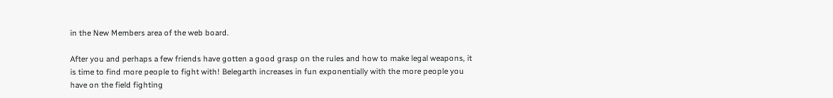in the New Members area of the web board.

After you and perhaps a few friends have gotten a good grasp on the rules and how to make legal weapons, it is time to find more people to fight with! Belegarth increases in fun exponentially with the more people you have on the field fighting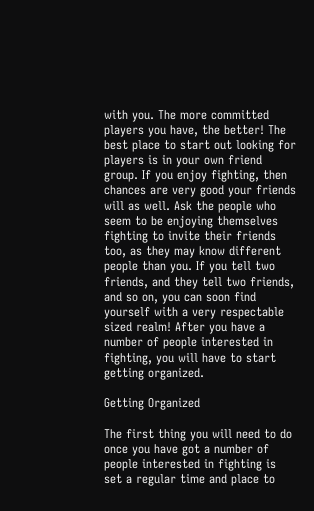with you. The more committed players you have, the better! The best place to start out looking for players is in your own friend group. If you enjoy fighting, then chances are very good your friends will as well. Ask the people who seem to be enjoying themselves fighting to invite their friends too, as they may know different people than you. If you tell two friends, and they tell two friends, and so on, you can soon find yourself with a very respectable sized realm! After you have a number of people interested in fighting, you will have to start getting organized.

Getting Organized

The first thing you will need to do once you have got a number of people interested in fighting is set a regular time and place to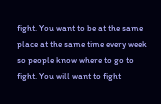fight. You want to be at the same place at the same time every week so people know where to go to fight. You will want to fight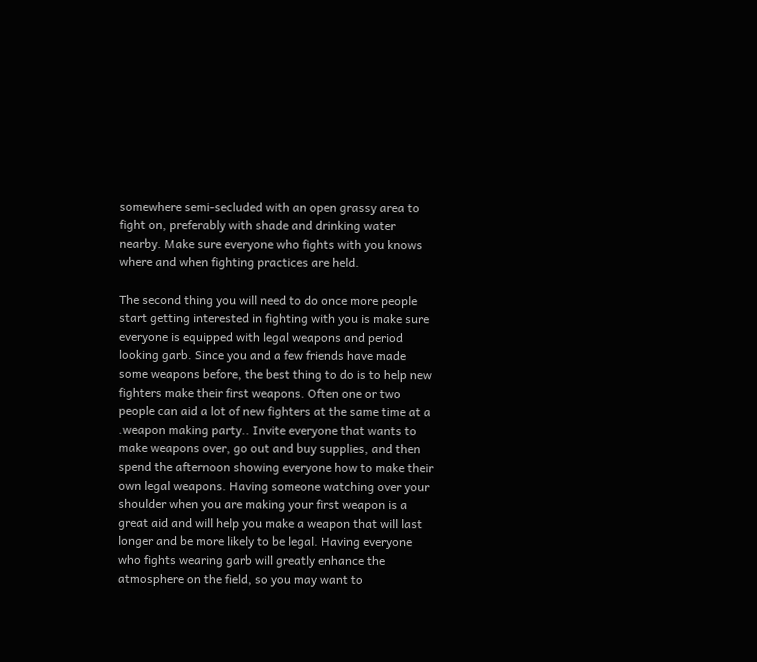somewhere semi-secluded with an open grassy area to fight on, preferably with shade and drinking water nearby. Make sure everyone who fights with you knows where and when fighting practices are held.

The second thing you will need to do once more people start getting interested in fighting with you is make sure everyone is equipped with legal weapons and period looking garb. Since you and a few friends have made some weapons before, the best thing to do is to help new fighters make their first weapons. Often one or two people can aid a lot of new fighters at the same time at a .weapon making party.. Invite everyone that wants to make weapons over, go out and buy supplies, and then spend the afternoon showing everyone how to make their own legal weapons. Having someone watching over your shoulder when you are making your first weapon is a great aid and will help you make a weapon that will last longer and be more likely to be legal. Having everyone who fights wearing garb will greatly enhance the atmosphere on the field, so you may want to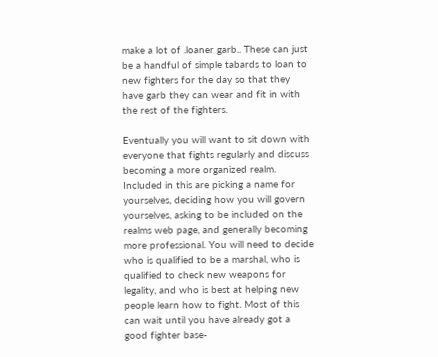make a lot of .loaner garb.. These can just be a handful of simple tabards to loan to new fighters for the day so that they have garb they can wear and fit in with the rest of the fighters.

Eventually you will want to sit down with everyone that fights regularly and discuss becoming a more organized realm. Included in this are picking a name for yourselves, deciding how you will govern yourselves, asking to be included on the realms web page, and generally becoming more professional. You will need to decide who is qualified to be a marshal, who is qualified to check new weapons for legality, and who is best at helping new people learn how to fight. Most of this can wait until you have already got a good fighter base-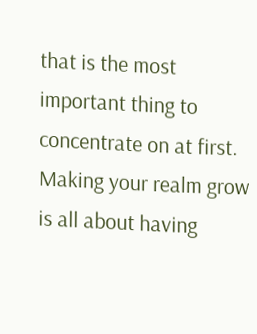that is the most important thing to concentrate on at first. Making your realm grow is all about having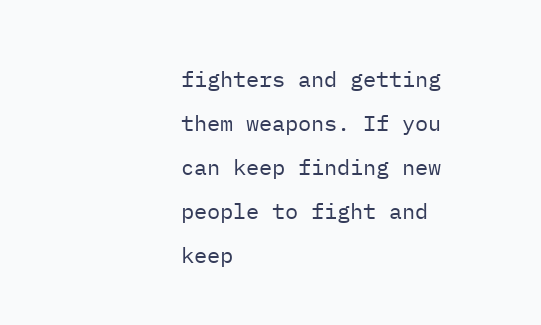fighters and getting them weapons. If you can keep finding new people to fight and keep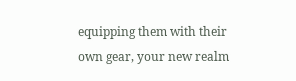equipping them with their own gear, your new realm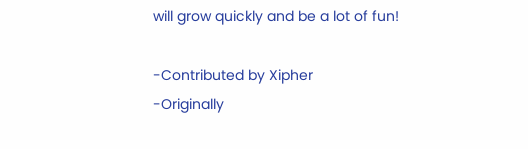will grow quickly and be a lot of fun!

-Contributed by Xipher
-Originally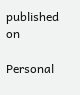published on

Personal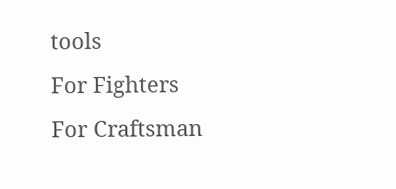tools
For Fighters
For Craftsman